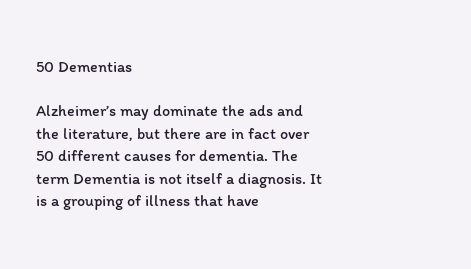50 Dementias

Alzheimer’s may dominate the ads and the literature, but there are in fact over 50 different causes for dementia. The term Dementia is not itself a diagnosis. It is a grouping of illness that have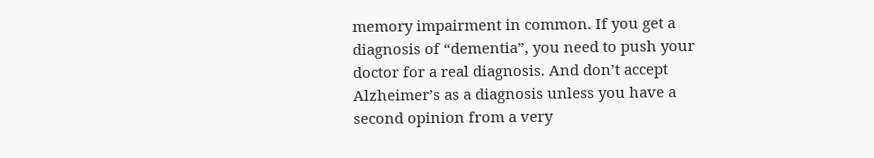memory impairment in common. If you get a diagnosis of “dementia”, you need to push your doctor for a real diagnosis. And don’t accept Alzheimer’s as a diagnosis unless you have a second opinion from a very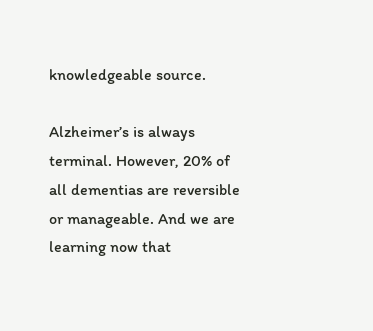knowledgeable source.

Alzheimer’s is always terminal. However, 20% of all dementias are reversible or manageable. And we are learning now that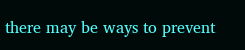there may be ways to prevent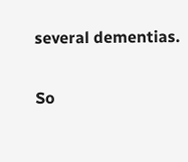several dementias.

So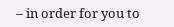– in order for you to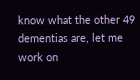know what the other 49 dementias are, let me work on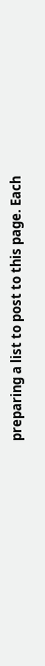preparing a list to post to this page. Each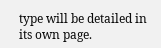type will be detailed in its own page.